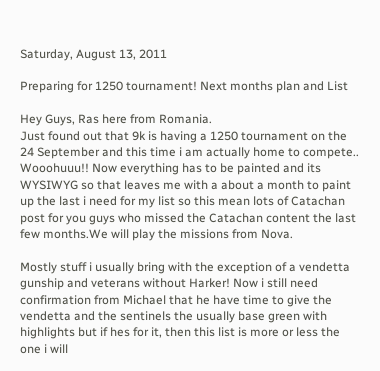Saturday, August 13, 2011

Preparing for 1250 tournament! Next months plan and List

Hey Guys, Ras here from Romania.
Just found out that 9k is having a 1250 tournament on the 24 September and this time i am actually home to compete.. Wooohuuu!! Now everything has to be painted and its WYSIWYG so that leaves me with a about a month to paint up the last i need for my list so this mean lots of Catachan post for you guys who missed the Catachan content the last few months.We will play the missions from Nova.

Mostly stuff i usually bring with the exception of a vendetta gunship and veterans without Harker! Now i still need confirmation from Michael that he have time to give the vendetta and the sentinels the usually base green with highlights but if hes for it, then this list is more or less the one i will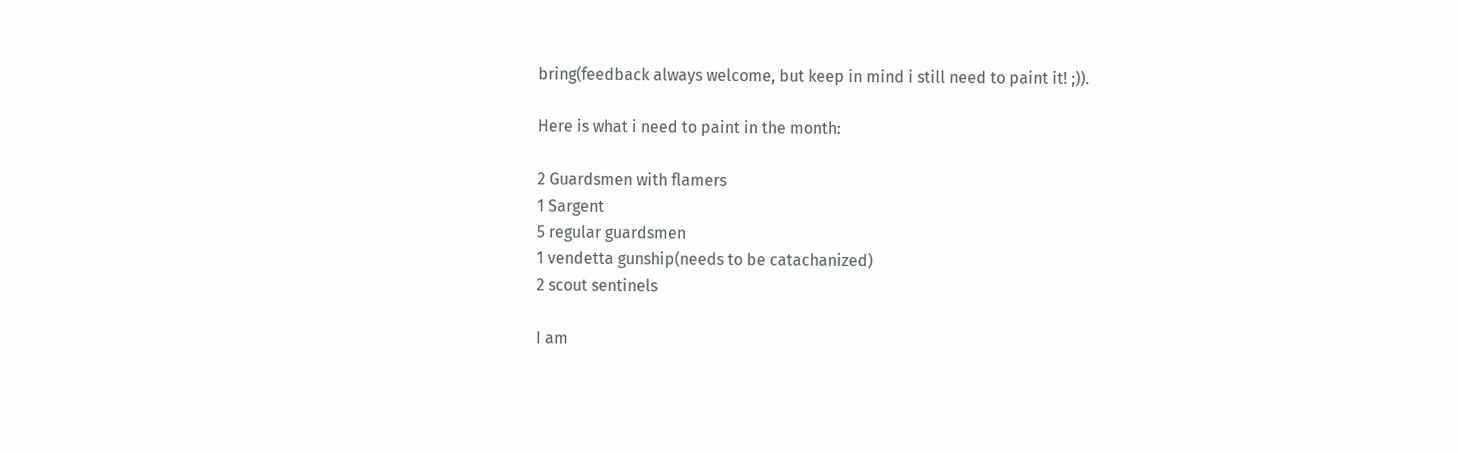bring(feedback always welcome, but keep in mind i still need to paint it! ;)).

Here is what i need to paint in the month:

2 Guardsmen with flamers
1 Sargent
5 regular guardsmen
1 vendetta gunship(needs to be catachanized)
2 scout sentinels

I am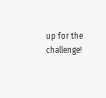up for the challenge!